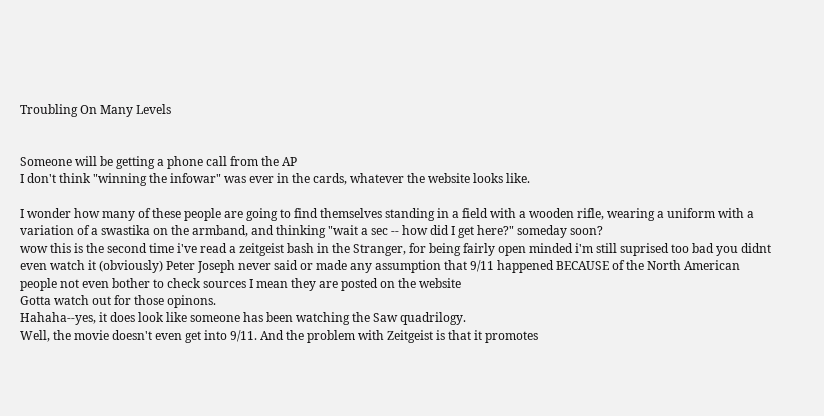Troubling On Many Levels


Someone will be getting a phone call from the AP
I don't think "winning the infowar" was ever in the cards, whatever the website looks like.

I wonder how many of these people are going to find themselves standing in a field with a wooden rifle, wearing a uniform with a variation of a swastika on the armband, and thinking "wait a sec -- how did I get here?" someday soon?
wow this is the second time i've read a zeitgeist bash in the Stranger, for being fairly open minded i'm still suprised too bad you didnt even watch it (obviously) Peter Joseph never said or made any assumption that 9/11 happened BECAUSE of the North American people not even bother to check sources I mean they are posted on the website
Gotta watch out for those opinons.
Hahaha--yes, it does look like someone has been watching the Saw quadrilogy.
Well, the movie doesn't even get into 9/11. And the problem with Zeitgeist is that it promotes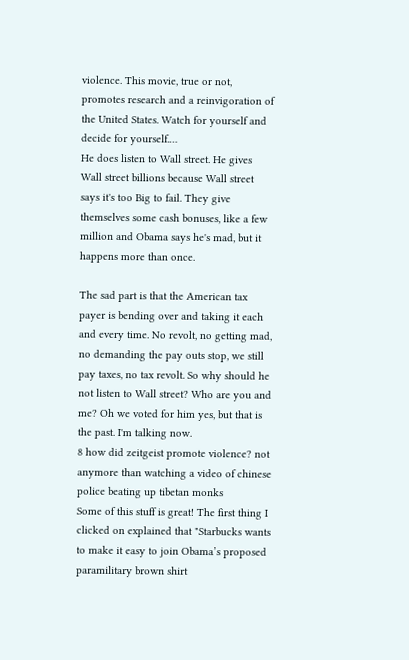violence. This movie, true or not, promotes research and a reinvigoration of the United States. Watch for yourself and decide for yourself.…
He does listen to Wall street. He gives Wall street billions because Wall street says it's too Big to fail. They give themselves some cash bonuses, like a few million and Obama says he's mad, but it happens more than once.

The sad part is that the American tax payer is bending over and taking it each and every time. No revolt, no getting mad, no demanding the pay outs stop, we still pay taxes, no tax revolt. So why should he not listen to Wall street? Who are you and me? Oh we voted for him yes, but that is the past. I'm talking now.
8 how did zeitgeist promote violence? not anymore than watching a video of chinese police beating up tibetan monks
Some of this stuff is great! The first thing I clicked on explained that "Starbucks wants to make it easy to join Obama’s proposed paramilitary brown shirt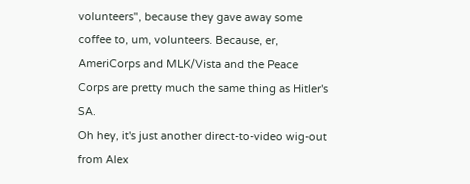volunteers", because they gave away some coffee to, um, volunteers. Because, er, AmeriCorps and MLK/Vista and the Peace Corps are pretty much the same thing as Hitler's SA.
Oh hey, it's just another direct-to-video wig-out from Alex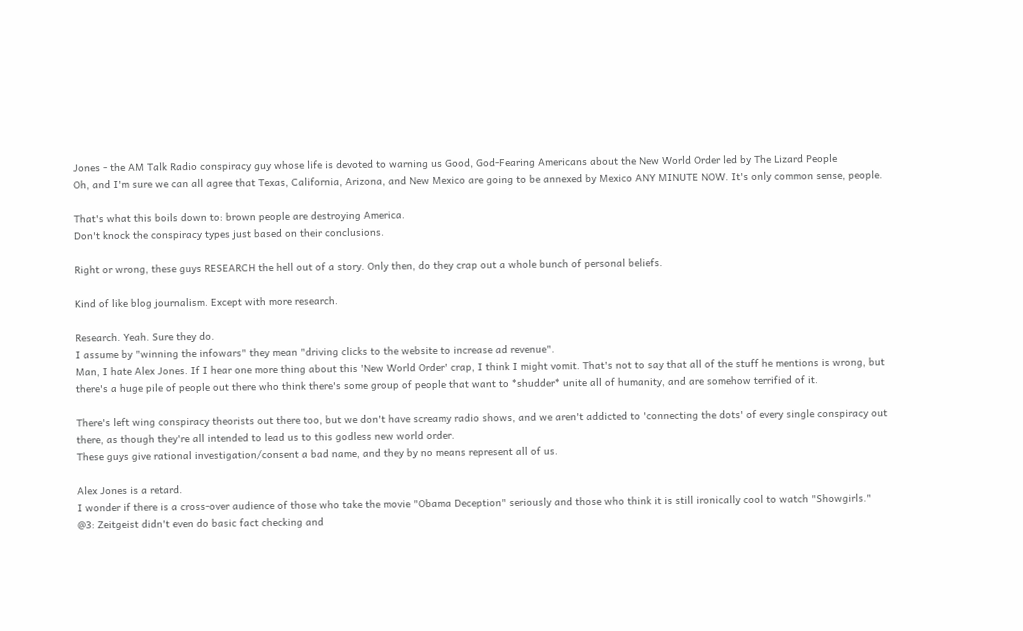Jones - the AM Talk Radio conspiracy guy whose life is devoted to warning us Good, God-Fearing Americans about the New World Order led by The Lizard People
Oh, and I'm sure we can all agree that Texas, California, Arizona, and New Mexico are going to be annexed by Mexico ANY MINUTE NOW. It's only common sense, people.

That's what this boils down to: brown people are destroying America.
Don't knock the conspiracy types just based on their conclusions.

Right or wrong, these guys RESEARCH the hell out of a story. Only then, do they crap out a whole bunch of personal beliefs.

Kind of like blog journalism. Except with more research.

Research. Yeah. Sure they do.
I assume by "winning the infowars" they mean "driving clicks to the website to increase ad revenue".
Man, I hate Alex Jones. If I hear one more thing about this 'New World Order' crap, I think I might vomit. That's not to say that all of the stuff he mentions is wrong, but there's a huge pile of people out there who think there's some group of people that want to *shudder* unite all of humanity, and are somehow terrified of it.

There's left wing conspiracy theorists out there too, but we don't have screamy radio shows, and we aren't addicted to 'connecting the dots' of every single conspiracy out there, as though they're all intended to lead us to this godless new world order.
These guys give rational investigation/consent a bad name, and they by no means represent all of us.

Alex Jones is a retard.
I wonder if there is a cross-over audience of those who take the movie "Obama Deception" seriously and those who think it is still ironically cool to watch "Showgirls."
@3: Zeitgeist didn't even do basic fact checking and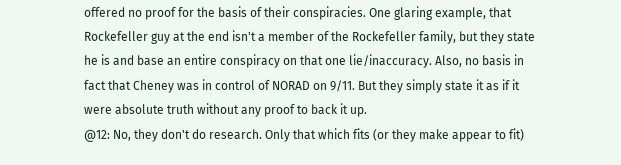offered no proof for the basis of their conspiracies. One glaring example, that Rockefeller guy at the end isn't a member of the Rockefeller family, but they state he is and base an entire conspiracy on that one lie/inaccuracy. Also, no basis in fact that Cheney was in control of NORAD on 9/11. But they simply state it as if it were absolute truth without any proof to back it up.
@12: No, they don't do research. Only that which fits (or they make appear to fit)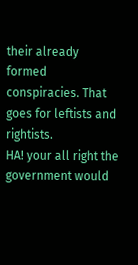their already formed conspiracies. That goes for leftists and rightists.
HA! your all right the government would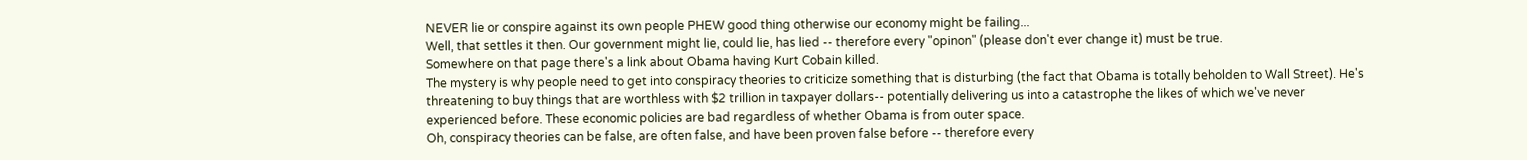NEVER lie or conspire against its own people PHEW good thing otherwise our economy might be failing...
Well, that settles it then. Our government might lie, could lie, has lied -- therefore every "opinon" (please don't ever change it) must be true.
Somewhere on that page there's a link about Obama having Kurt Cobain killed.
The mystery is why people need to get into conspiracy theories to criticize something that is disturbing (the fact that Obama is totally beholden to Wall Street). He's threatening to buy things that are worthless with $2 trillion in taxpayer dollars-- potentially delivering us into a catastrophe the likes of which we've never experienced before. These economic policies are bad regardless of whether Obama is from outer space.
Oh, conspiracy theories can be false, are often false, and have been proven false before -- therefore every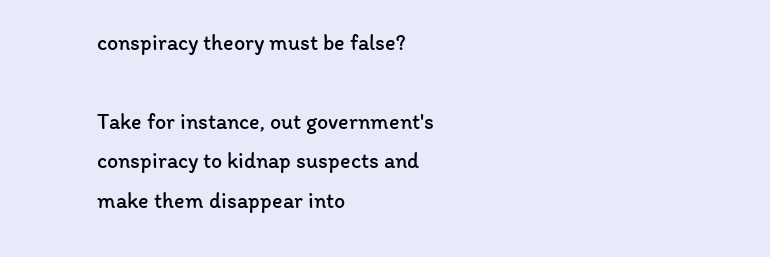conspiracy theory must be false?

Take for instance, out government's conspiracy to kidnap suspects and make them disappear into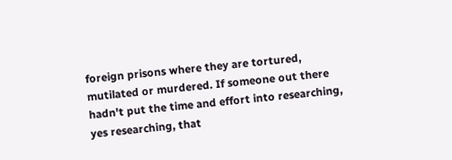foreign prisons where they are tortured, mutilated or murdered. If someone out there hadn't put the time and effort into researching, yes researching, that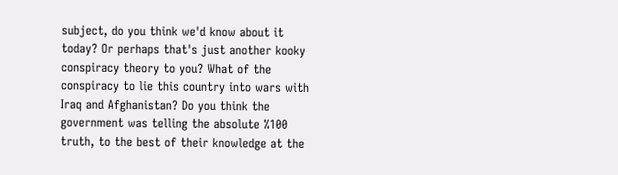subject, do you think we'd know about it today? Or perhaps that's just another kooky conspiracy theory to you? What of the conspiracy to lie this country into wars with Iraq and Afghanistan? Do you think the government was telling the absolute %100 truth, to the best of their knowledge at the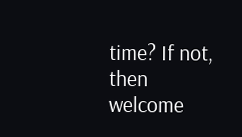time? If not, then welcome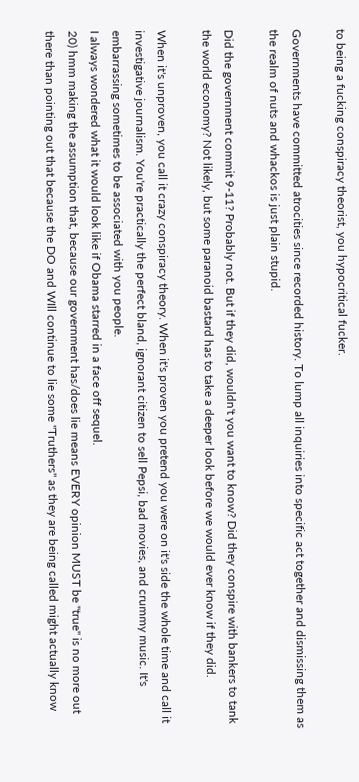to being a fucking conspiracy theorist, you hypocritical fucker.

Governments have committed atrocities since recorded history. To lump all inquiries into specific act together and dismissing them as the realm of nuts and whackos is just plain stupid.

Did the government commit 9-11? Probably not. But if they did, wouldn't you want to know? Did they conspire with bankers to tank the world economy? Not likely, but some paranoid bastard has to take a deeper look before we would ever know if they did.

When it's unproven, you call it crazy conspiracy theory. When it's proven you pretend you were on it's side the whole time and call it investigative journalism. You're practically the perfect bland, ignorant citizen to sell Pepsi, bad movies, and crummy music. It's embarrassing sometimes to be associated with you people.
I always wondered what it would look like if Obama starred in a face off sequel.
20) hmm making the assumption that, because our government has/does lie means EVERY opinion MUST be "true" is no more out there than pointing out that because the DO and WIll continue to lie some "Truthers" as they are being called might actually know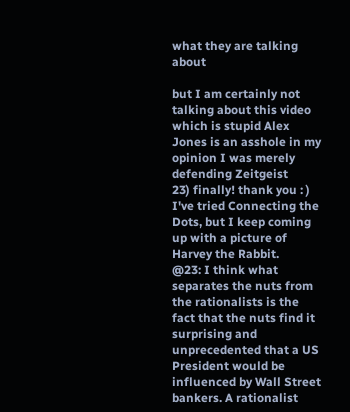what they are talking about

but I am certainly not talking about this video which is stupid Alex Jones is an asshole in my opinion I was merely defending Zeitgeist
23) finally! thank you : )
I've tried Connecting the Dots, but I keep coming up with a picture of Harvey the Rabbit.
@23: I think what separates the nuts from the rationalists is the fact that the nuts find it surprising and unprecedented that a US President would be influenced by Wall Street bankers. A rationalist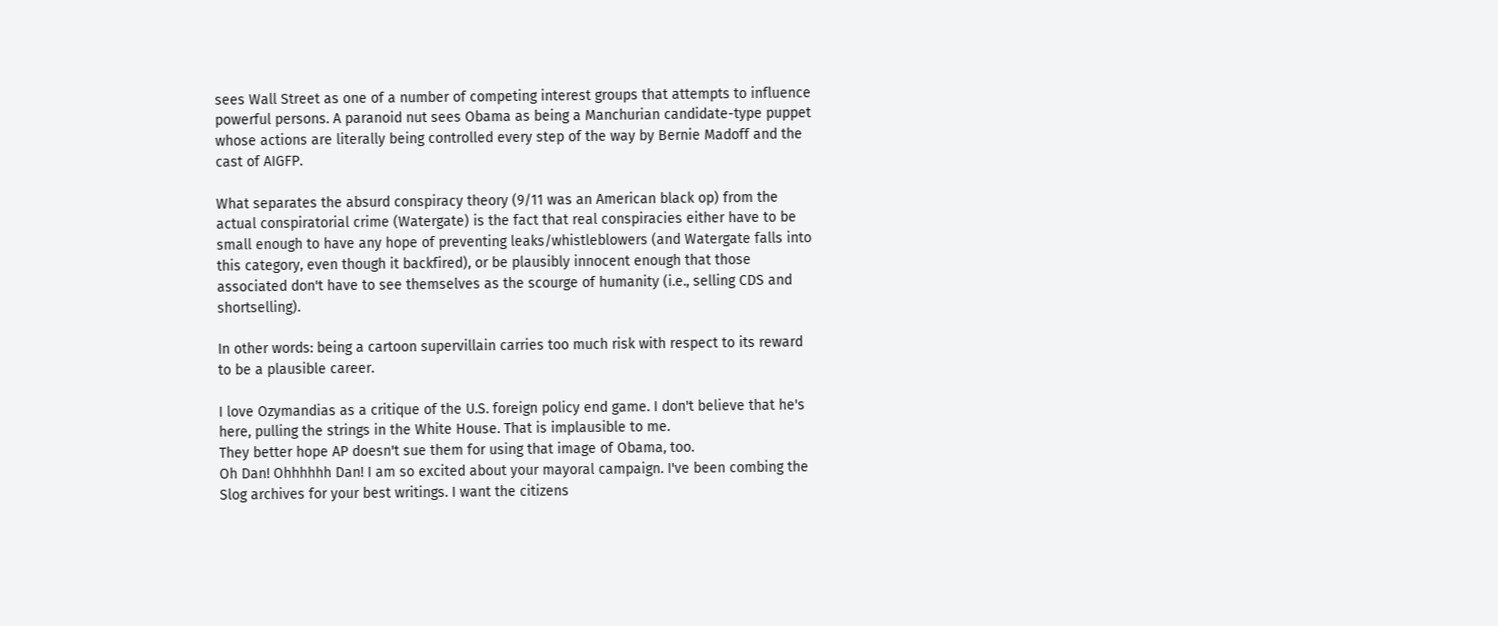sees Wall Street as one of a number of competing interest groups that attempts to influence powerful persons. A paranoid nut sees Obama as being a Manchurian candidate-type puppet whose actions are literally being controlled every step of the way by Bernie Madoff and the cast of AIGFP.

What separates the absurd conspiracy theory (9/11 was an American black op) from the actual conspiratorial crime (Watergate) is the fact that real conspiracies either have to be small enough to have any hope of preventing leaks/whistleblowers (and Watergate falls into this category, even though it backfired), or be plausibly innocent enough that those associated don't have to see themselves as the scourge of humanity (i.e., selling CDS and shortselling).

In other words: being a cartoon supervillain carries too much risk with respect to its reward to be a plausible career.

I love Ozymandias as a critique of the U.S. foreign policy end game. I don't believe that he's here, pulling the strings in the White House. That is implausible to me.
They better hope AP doesn't sue them for using that image of Obama, too.
Oh Dan! Ohhhhhh Dan! I am so excited about your mayoral campaign. I've been combing the Slog archives for your best writings. I want the citizens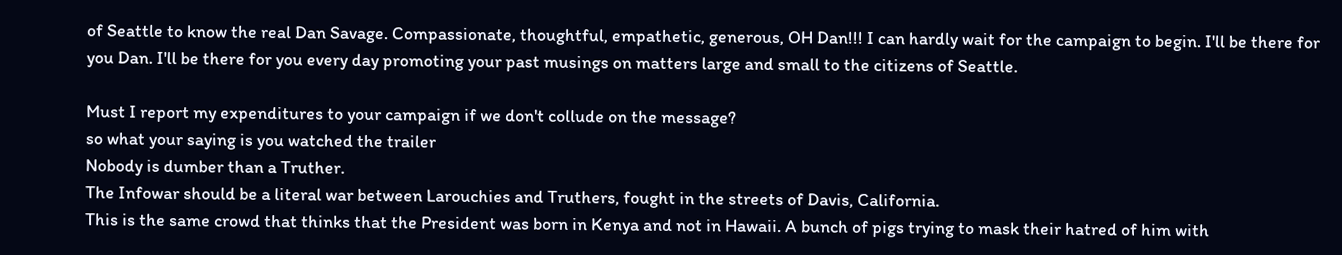of Seattle to know the real Dan Savage. Compassionate, thoughtful, empathetic, generous, OH Dan!!! I can hardly wait for the campaign to begin. I'll be there for you Dan. I'll be there for you every day promoting your past musings on matters large and small to the citizens of Seattle.

Must I report my expenditures to your campaign if we don't collude on the message?
so what your saying is you watched the trailer
Nobody is dumber than a Truther.
The Infowar should be a literal war between Larouchies and Truthers, fought in the streets of Davis, California.
This is the same crowd that thinks that the President was born in Kenya and not in Hawaii. A bunch of pigs trying to mask their hatred of him with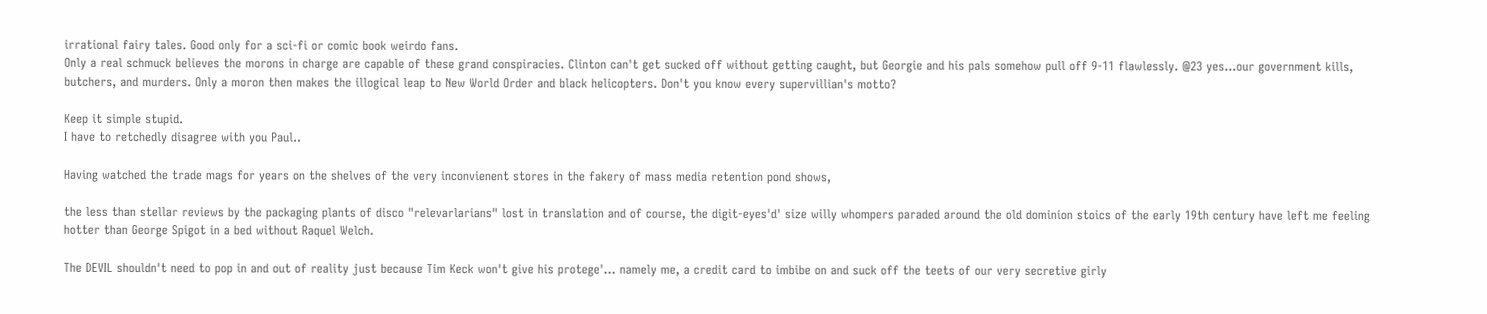irrational fairy tales. Good only for a sci-fi or comic book weirdo fans.
Only a real schmuck believes the morons in charge are capable of these grand conspiracies. Clinton can't get sucked off without getting caught, but Georgie and his pals somehow pull off 9-11 flawlessly. @23 yes...our government kills, butchers, and murders. Only a moron then makes the illogical leap to New World Order and black helicopters. Don't you know every supervillian's motto?

Keep it simple stupid.
I have to retchedly disagree with you Paul..

Having watched the trade mags for years on the shelves of the very inconvienent stores in the fakery of mass media retention pond shows,

the less than stellar reviews by the packaging plants of disco "relevarlarians" lost in translation and of course, the digit-eyes'd' size willy whompers paraded around the old dominion stoics of the early 19th century have left me feeling hotter than George Spigot in a bed without Raquel Welch.

The DEVIL shouldn't need to pop in and out of reality just because Tim Keck won't give his protege'... namely me, a credit card to imbibe on and suck off the teets of our very secretive girly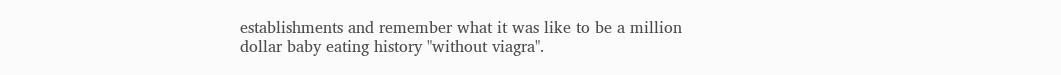establishments and remember what it was like to be a million dollar baby eating history "without viagra".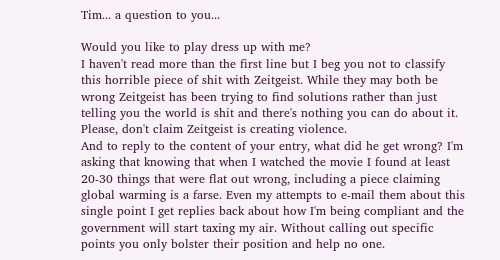Tim... a question to you...

Would you like to play dress up with me?
I haven't read more than the first line but I beg you not to classify this horrible piece of shit with Zeitgeist. While they may both be wrong Zeitgeist has been trying to find solutions rather than just telling you the world is shit and there's nothing you can do about it. Please, don't claim Zeitgeist is creating violence.
And to reply to the content of your entry, what did he get wrong? I'm asking that knowing that when I watched the movie I found at least 20-30 things that were flat out wrong, including a piece claiming global warming is a farse. Even my attempts to e-mail them about this single point I get replies back about how I'm being compliant and the government will start taxing my air. Without calling out specific points you only bolster their position and help no one.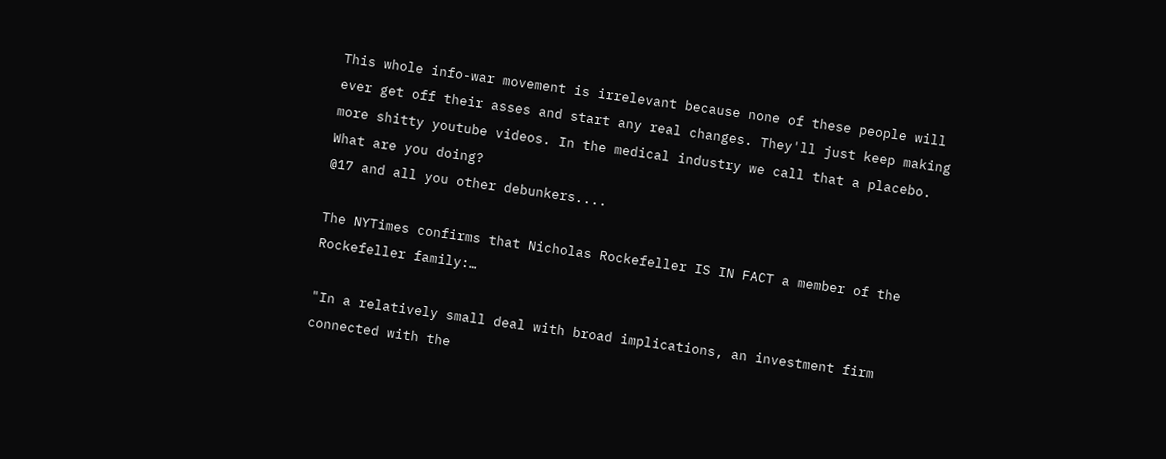This whole info-war movement is irrelevant because none of these people will ever get off their asses and start any real changes. They'll just keep making more shitty youtube videos. In the medical industry we call that a placebo.
What are you doing?
@17 and all you other debunkers....

The NYTimes confirms that Nicholas Rockefeller IS IN FACT a member of the Rockefeller family:…

"In a relatively small deal with broad implications, an investment firm connected with the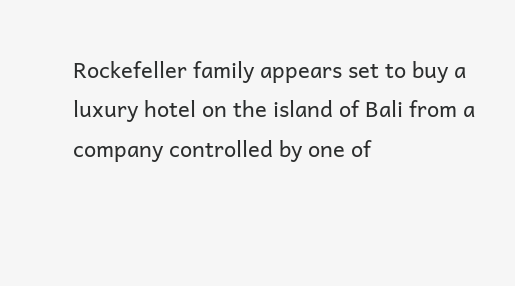Rockefeller family appears set to buy a luxury hotel on the island of Bali from a company controlled by one of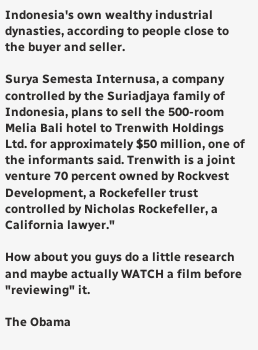Indonesia's own wealthy industrial dynasties, according to people close to the buyer and seller.

Surya Semesta Internusa, a company controlled by the Suriadjaya family of Indonesia, plans to sell the 500-room Melia Bali hotel to Trenwith Holdings Ltd. for approximately $50 million, one of the informants said. Trenwith is a joint venture 70 percent owned by Rockvest Development, a Rockefeller trust controlled by Nicholas Rockefeller, a California lawyer."

How about you guys do a little research and maybe actually WATCH a film before "reviewing" it.

The Obama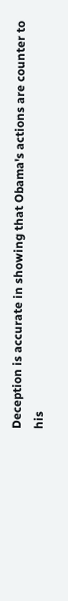Deception is accurate in showing that Obama's actions are counter to his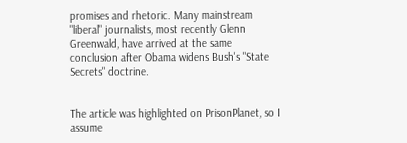promises and rhetoric. Many mainstream "liberal" journalists, most recently Glenn Greenwald, have arrived at the same conclusion after Obama widens Bush's "State Secrets" doctrine.


The article was highlighted on PrisonPlanet, so I assume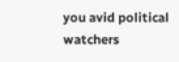you avid political watchers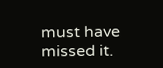must have missed it.